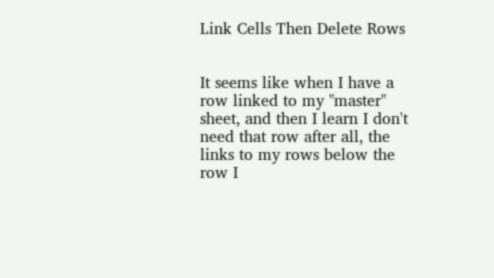Link Cells Then Delete Rows


It seems like when I have a row linked to my "master" sheet, and then I learn I don't need that row after all, the links to my rows below the row I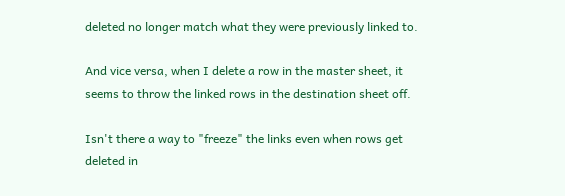deleted no longer match what they were previously linked to.

And vice versa, when I delete a row in the master sheet, it seems to throw the linked rows in the destination sheet off.

Isn't there a way to "freeze" the links even when rows get deleted in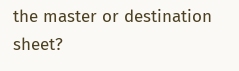the master or destination sheet?